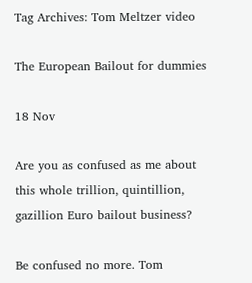Tag Archives: Tom Meltzer video

The European Bailout for dummies

18 Nov

Are you as confused as me about this whole trillion, quintillion, gazillion Euro bailout business?

Be confused no more. Tom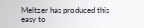Meltzer has produced this easy to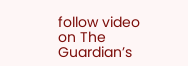follow video on The Guardian’s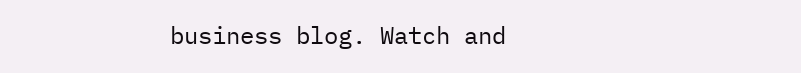business blog. Watch and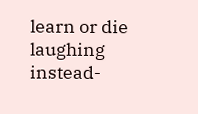learn or die laughing instead-